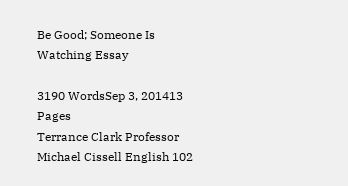Be Good; Someone Is Watching Essay

3190 WordsSep 3, 201413 Pages
Terrance Clark Professor Michael Cissell English 102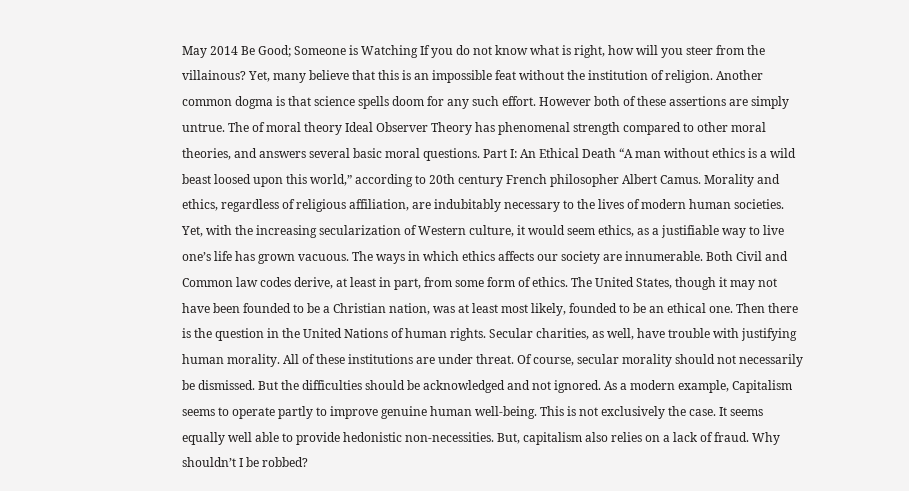May 2014 Be Good; Someone is Watching If you do not know what is right, how will you steer from the villainous? Yet, many believe that this is an impossible feat without the institution of religion. Another common dogma is that science spells doom for any such effort. However both of these assertions are simply untrue. The of moral theory Ideal Observer Theory has phenomenal strength compared to other moral theories, and answers several basic moral questions. Part I: An Ethical Death “A man without ethics is a wild beast loosed upon this world,” according to 20th century French philosopher Albert Camus. Morality and ethics, regardless of religious affiliation, are indubitably necessary to the lives of modern human societies. Yet, with the increasing secularization of Western culture, it would seem ethics, as a justifiable way to live one’s life has grown vacuous. The ways in which ethics affects our society are innumerable. Both Civil and Common law codes derive, at least in part, from some form of ethics. The United States, though it may not have been founded to be a Christian nation, was at least most likely, founded to be an ethical one. Then there is the question in the United Nations of human rights. Secular charities, as well, have trouble with justifying human morality. All of these institutions are under threat. Of course, secular morality should not necessarily be dismissed. But the difficulties should be acknowledged and not ignored. As a modern example, Capitalism seems to operate partly to improve genuine human well-being. This is not exclusively the case. It seems equally well able to provide hedonistic non-necessities. But, capitalism also relies on a lack of fraud. Why shouldn’t I be robbed?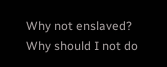Why not enslaved? Why should I not do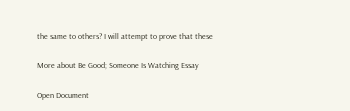the same to others? I will attempt to prove that these

More about Be Good; Someone Is Watching Essay

Open Document